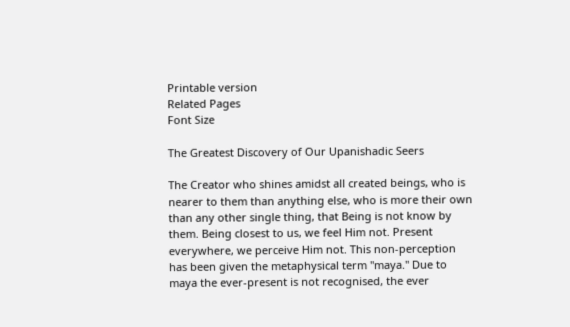Printable version
Related Pages
Font Size

The Greatest Discovery of Our Upanishadic Seers

The Creator who shines amidst all created beings, who is nearer to them than anything else, who is more their own than any other single thing, that Being is not know by them. Being closest to us, we feel Him not. Present everywhere, we perceive Him not. This non-perception has been given the metaphysical term "maya." Due to maya the ever-present is not recognised, the ever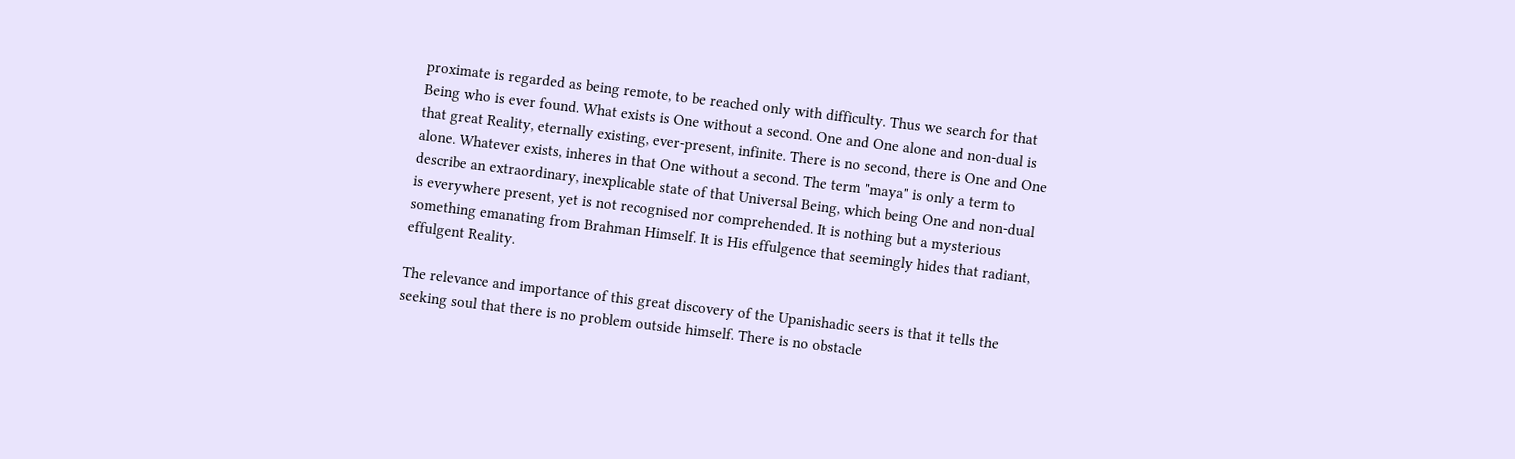proximate is regarded as being remote, to be reached only with difficulty. Thus we search for that Being who is ever found. What exists is One without a second. One and One alone and non-dual is that great Reality, eternally existing, ever-present, infinite. There is no second, there is One and One alone. Whatever exists, inheres in that One without a second. The term "maya" is only a term to describe an extraordinary, inexplicable state of that Universal Being, which being One and non-dual is everywhere present, yet is not recognised nor comprehended. It is nothing but a mysterious something emanating from Brahman Himself. It is His effulgence that seemingly hides that radiant, effulgent Reality.

The relevance and importance of this great discovery of the Upanishadic seers is that it tells the seeking soul that there is no problem outside himself. There is no obstacle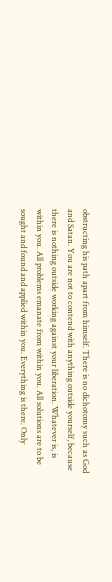obstructing his path apart from himself. There is no dichotomy such as God and Satan. You are not to contend with anything outside yourself, because there is nothing outside working against your liberation. Whatever is, is within you. All problems emanate from within you. All solutions are to be sought and found and applied within you. Everything is there. Only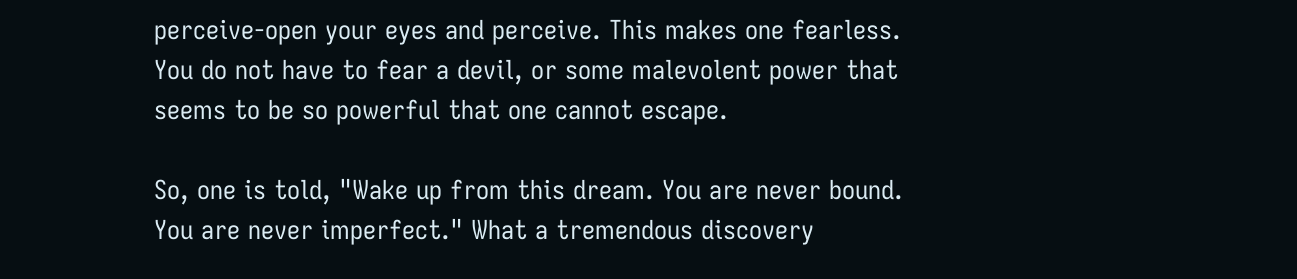perceive-open your eyes and perceive. This makes one fearless. You do not have to fear a devil, or some malevolent power that seems to be so powerful that one cannot escape.

So, one is told, "Wake up from this dream. You are never bound. You are never imperfect." What a tremendous discovery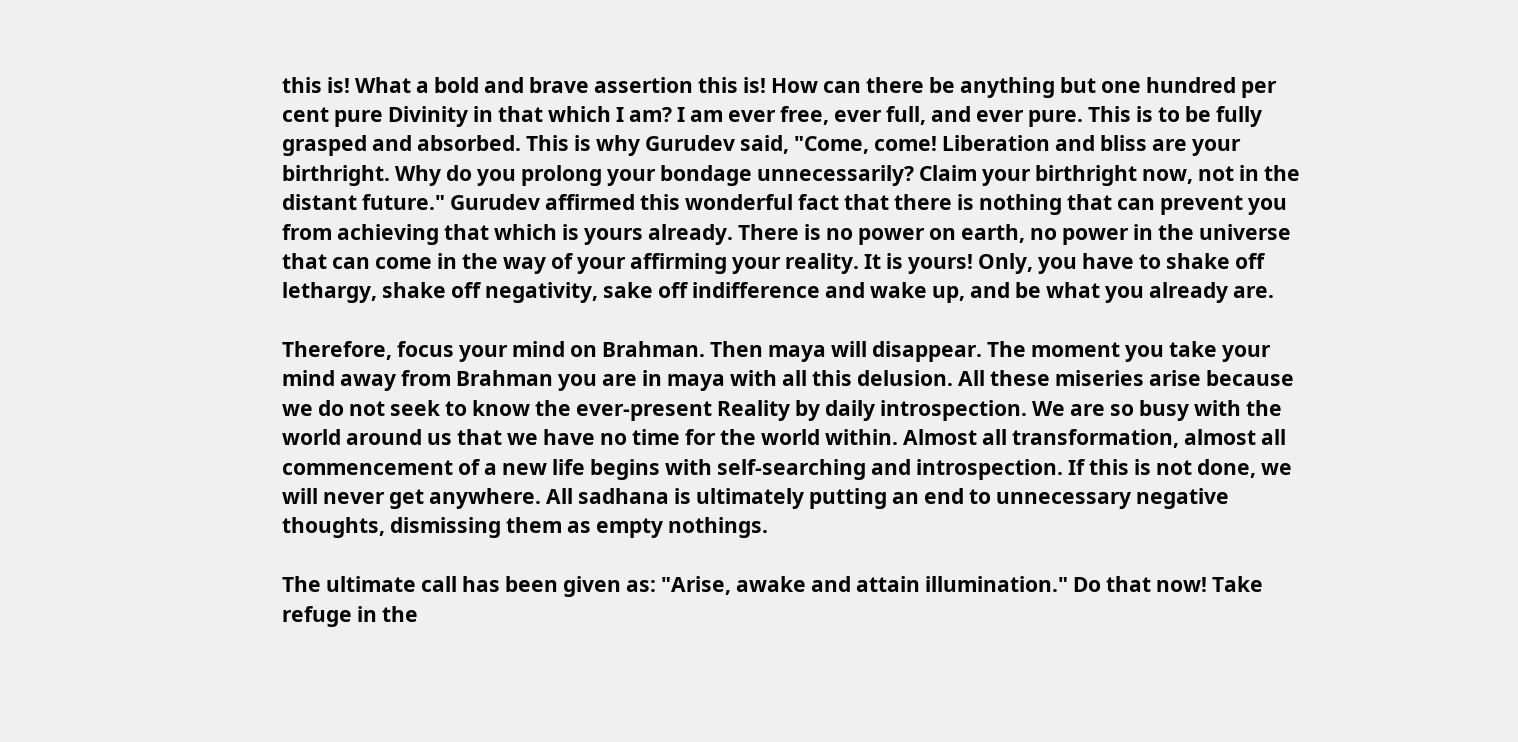this is! What a bold and brave assertion this is! How can there be anything but one hundred per cent pure Divinity in that which I am? I am ever free, ever full, and ever pure. This is to be fully grasped and absorbed. This is why Gurudev said, "Come, come! Liberation and bliss are your birthright. Why do you prolong your bondage unnecessarily? Claim your birthright now, not in the distant future." Gurudev affirmed this wonderful fact that there is nothing that can prevent you from achieving that which is yours already. There is no power on earth, no power in the universe that can come in the way of your affirming your reality. It is yours! Only, you have to shake off lethargy, shake off negativity, sake off indifference and wake up, and be what you already are.

Therefore, focus your mind on Brahman. Then maya will disappear. The moment you take your mind away from Brahman you are in maya with all this delusion. All these miseries arise because we do not seek to know the ever-present Reality by daily introspection. We are so busy with the world around us that we have no time for the world within. Almost all transformation, almost all commencement of a new life begins with self-searching and introspection. If this is not done, we will never get anywhere. All sadhana is ultimately putting an end to unnecessary negative thoughts, dismissing them as empty nothings.

The ultimate call has been given as: "Arise, awake and attain illumination." Do that now! Take refuge in the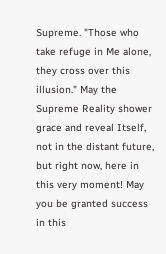Supreme. "Those who take refuge in Me alone, they cross over this illusion." May the Supreme Reality shower grace and reveal Itself, not in the distant future, but right now, here in this very moment! May you be granted success in this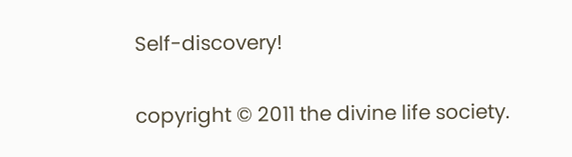Self-discovery!

copyright © 2011 the divine life society.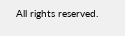All rights reserved.